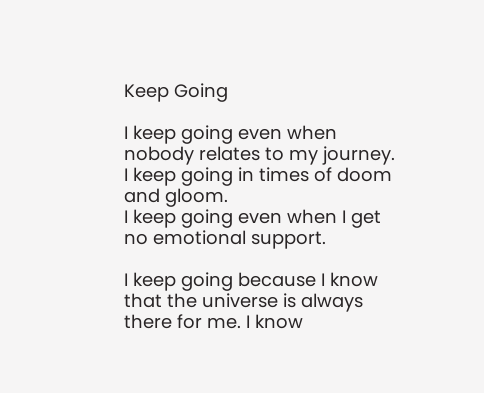Keep Going

I keep going even when nobody relates to my journey.
I keep going in times of doom and gloom.
I keep going even when I get no emotional support.

I keep going because I know that the universe is always there for me. I know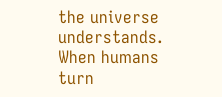the universe understands. When humans turn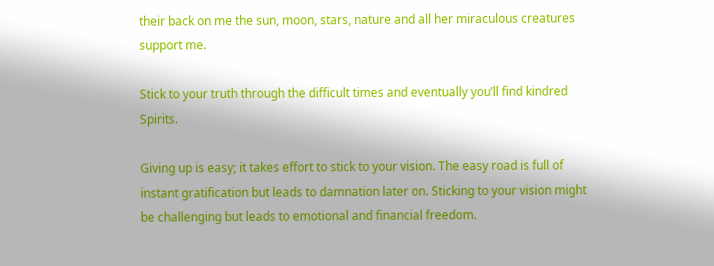their back on me the sun, moon, stars, nature and all her miraculous creatures support me.

Stick to your truth through the difficult times and eventually you’ll find kindred Spirits.

Giving up is easy; it takes effort to stick to your vision. The easy road is full of instant gratification but leads to damnation later on. Sticking to your vision might be challenging but leads to emotional and financial freedom.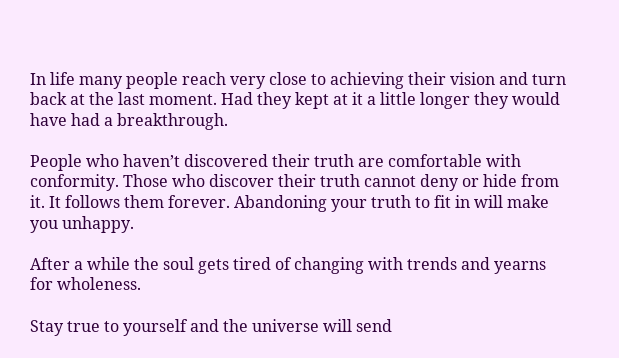In life many people reach very close to achieving their vision and turn back at the last moment. Had they kept at it a little longer they would have had a breakthrough.

People who haven’t discovered their truth are comfortable with conformity. Those who discover their truth cannot deny or hide from it. It follows them forever. Abandoning your truth to fit in will make you unhappy.

After a while the soul gets tired of changing with trends and yearns for wholeness.

Stay true to yourself and the universe will send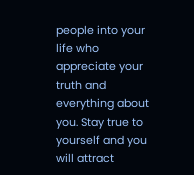people into your life who appreciate your truth and everything about you. Stay true to yourself and you will attract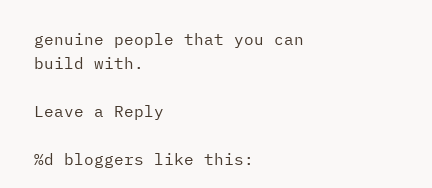genuine people that you can build with.

Leave a Reply

%d bloggers like this: